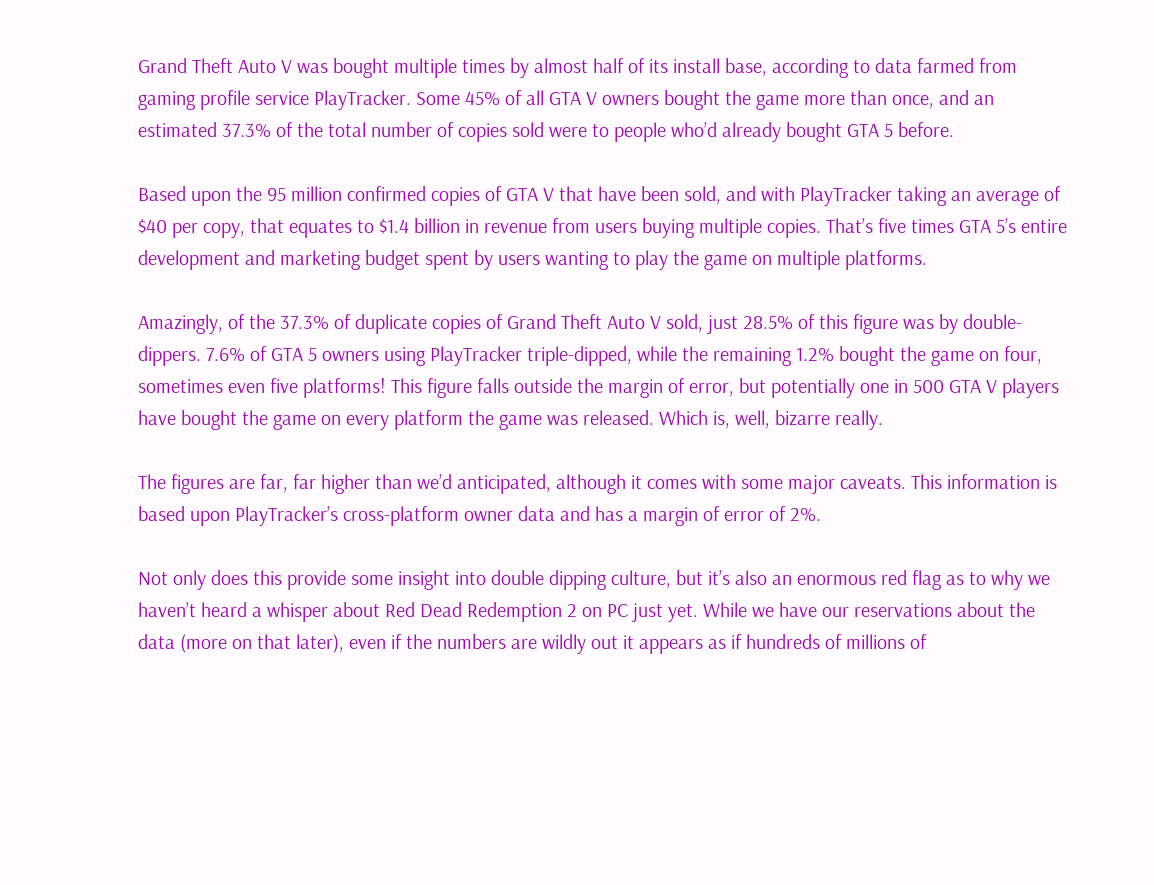Grand Theft Auto V was bought multiple times by almost half of its install base, according to data farmed from gaming profile service PlayTracker. Some 45% of all GTA V owners bought the game more than once, and an estimated 37.3% of the total number of copies sold were to people who’d already bought GTA 5 before.

Based upon the 95 million confirmed copies of GTA V that have been sold, and with PlayTracker taking an average of $40 per copy, that equates to $1.4 billion in revenue from users buying multiple copies. That’s five times GTA 5’s entire development and marketing budget spent by users wanting to play the game on multiple platforms.

Amazingly, of the 37.3% of duplicate copies of Grand Theft Auto V sold, just 28.5% of this figure was by double-dippers. 7.6% of GTA 5 owners using PlayTracker triple-dipped, while the remaining 1.2% bought the game on four, sometimes even five platforms! This figure falls outside the margin of error, but potentially one in 500 GTA V players have bought the game on every platform the game was released. Which is, well, bizarre really.

The figures are far, far higher than we’d anticipated, although it comes with some major caveats. This information is based upon PlayTracker’s cross-platform owner data and has a margin of error of 2%.

Not only does this provide some insight into double dipping culture, but it’s also an enormous red flag as to why we haven’t heard a whisper about Red Dead Redemption 2 on PC just yet. While we have our reservations about the data (more on that later), even if the numbers are wildly out it appears as if hundreds of millions of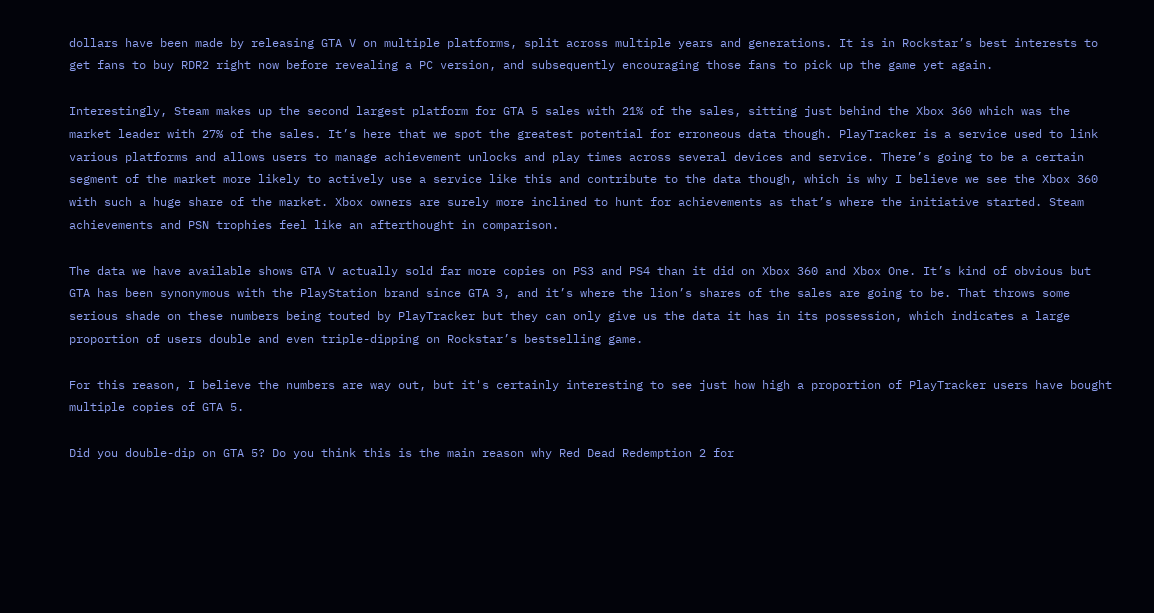dollars have been made by releasing GTA V on multiple platforms, split across multiple years and generations. It is in Rockstar’s best interests to get fans to buy RDR2 right now before revealing a PC version, and subsequently encouraging those fans to pick up the game yet again.

Interestingly, Steam makes up the second largest platform for GTA 5 sales with 21% of the sales, sitting just behind the Xbox 360 which was the market leader with 27% of the sales. It’s here that we spot the greatest potential for erroneous data though. PlayTracker is a service used to link various platforms and allows users to manage achievement unlocks and play times across several devices and service. There’s going to be a certain segment of the market more likely to actively use a service like this and contribute to the data though, which is why I believe we see the Xbox 360 with such a huge share of the market. Xbox owners are surely more inclined to hunt for achievements as that’s where the initiative started. Steam achievements and PSN trophies feel like an afterthought in comparison.

The data we have available shows GTA V actually sold far more copies on PS3 and PS4 than it did on Xbox 360 and Xbox One. It’s kind of obvious but GTA has been synonymous with the PlayStation brand since GTA 3, and it’s where the lion’s shares of the sales are going to be. That throws some serious shade on these numbers being touted by PlayTracker but they can only give us the data it has in its possession, which indicates a large proportion of users double and even triple-dipping on Rockstar’s bestselling game.

For this reason, I believe the numbers are way out, but it's certainly interesting to see just how high a proportion of PlayTracker users have bought multiple copies of GTA 5.

Did you double-dip on GTA 5? Do you think this is the main reason why Red Dead Redemption 2 for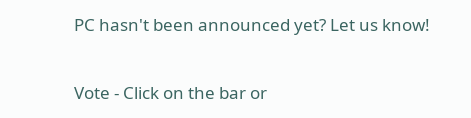PC hasn't been announced yet? Let us know!

Vote - Click on the bar or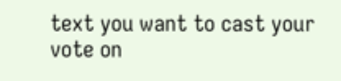text you want to cast your vote on